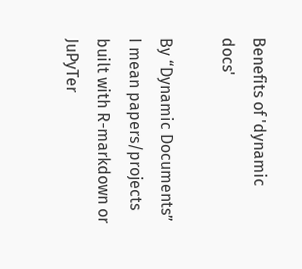Benefits of 'dynamic docs'

By “Dynamic Documents” I mean papers/projects built with R-markdown or JuPyTer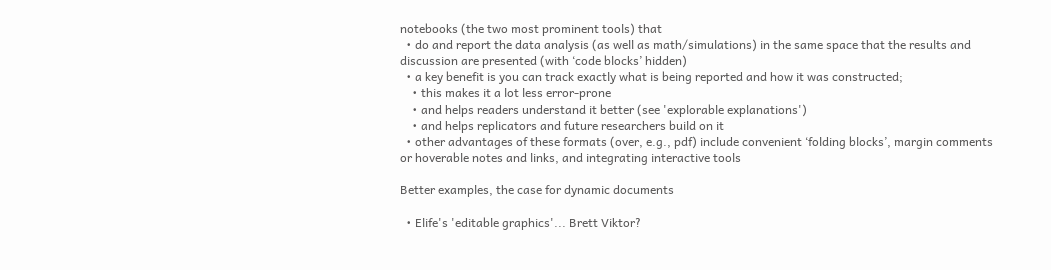notebooks (the two most prominent tools) that
  • do and report the data analysis (as well as math/simulations) in the same space that the results and discussion are presented (with ‘code blocks’ hidden)
  • a key benefit is you can track exactly what is being reported and how it was constructed;
    • this makes it a lot less error-prone
    • and helps readers understand it better (see 'explorable explanations')
    • and helps replicators and future researchers build on it
  • other advantages of these formats (over, e.g., pdf) include convenient ‘folding blocks’, margin comments or hoverable notes and links, and integrating interactive tools

Better examples, the case for dynamic documents

  • Elife's 'editable graphics'... Brett Viktor?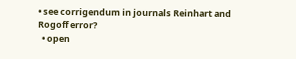• see corrigendum in journals Reinhart and Rogoff error?
  • open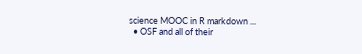science MOOC in R markdown ...
  • OSF and all of their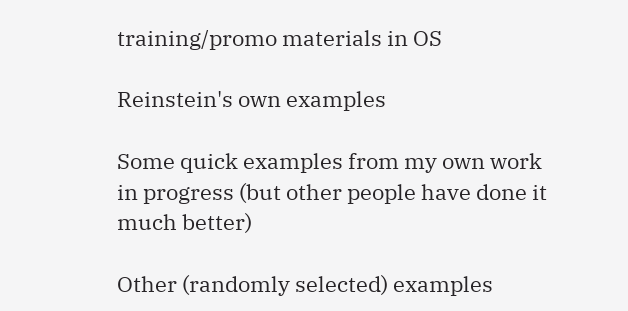training/promo materials in OS

Reinstein's own examples

Some quick examples from my own work in progress (but other people have done it much better)

Other (randomly selected) examples